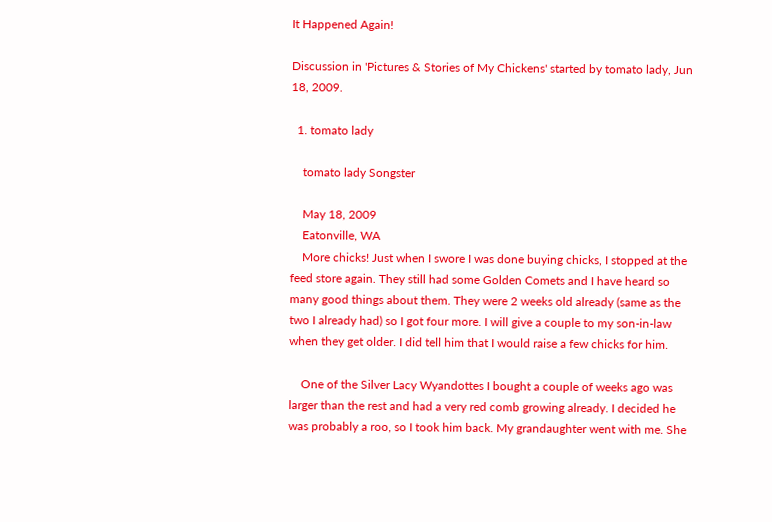It Happened Again!

Discussion in 'Pictures & Stories of My Chickens' started by tomato lady, Jun 18, 2009.

  1. tomato lady

    tomato lady Songster

    May 18, 2009
    Eatonville, WA
    More chicks! Just when I swore I was done buying chicks, I stopped at the feed store again. They still had some Golden Comets and I have heard so many good things about them. They were 2 weeks old already (same as the two I already had) so I got four more. I will give a couple to my son-in-law when they get older. I did tell him that I would raise a few chicks for him.

    One of the Silver Lacy Wyandottes I bought a couple of weeks ago was larger than the rest and had a very red comb growing already. I decided he was probably a roo, so I took him back. My grandaughter went with me. She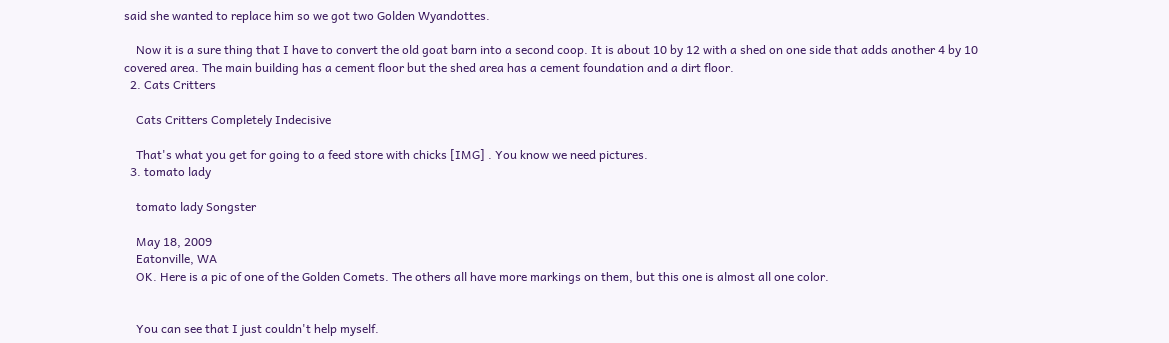said she wanted to replace him so we got two Golden Wyandottes.

    Now it is a sure thing that I have to convert the old goat barn into a second coop. It is about 10 by 12 with a shed on one side that adds another 4 by 10 covered area. The main building has a cement floor but the shed area has a cement foundation and a dirt floor.
  2. Cats Critters

    Cats Critters Completely Indecisive

    That's what you get for going to a feed store with chicks [IMG] . You know we need pictures.
  3. tomato lady

    tomato lady Songster

    May 18, 2009
    Eatonville, WA
    OK. Here is a pic of one of the Golden Comets. The others all have more markings on them, but this one is almost all one color.


    You can see that I just couldn't help myself.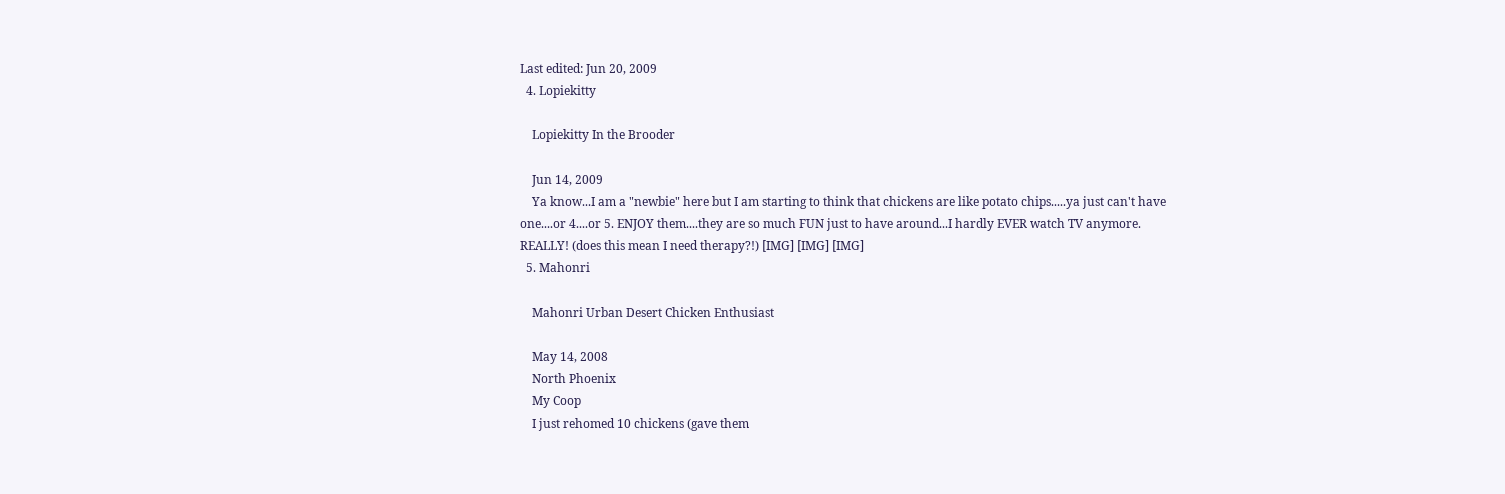Last edited: Jun 20, 2009
  4. Lopiekitty

    Lopiekitty In the Brooder

    Jun 14, 2009
    Ya know...I am a "newbie" here but I am starting to think that chickens are like potato chips.....ya just can't have one....or 4....or 5. ENJOY them....they are so much FUN just to have around...I hardly EVER watch TV anymore. REALLY! (does this mean I need therapy?!) [IMG] [IMG] [IMG]
  5. Mahonri

    Mahonri Urban Desert Chicken Enthusiast

    May 14, 2008
    North Phoenix
    My Coop
    I just rehomed 10 chickens (gave them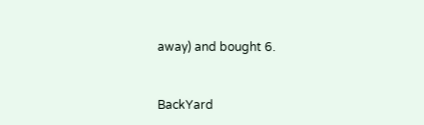away) and bought 6.


BackYard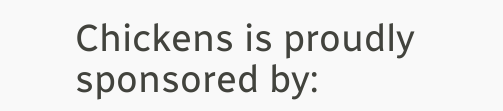Chickens is proudly sponsored by: